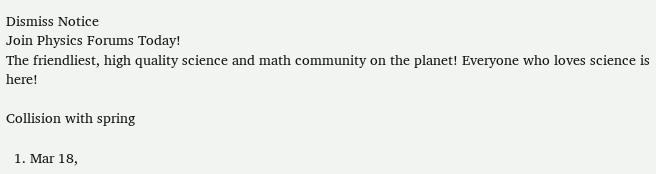Dismiss Notice
Join Physics Forums Today!
The friendliest, high quality science and math community on the planet! Everyone who loves science is here!

Collision with spring

  1. Mar 18,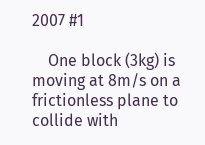2007 #1

    One block (3kg) is moving at 8m/s on a frictionless plane to collide with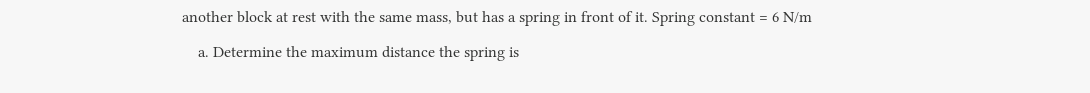another block at rest with the same mass, but has a spring in front of it. Spring constant = 6 N/m

    a. Determine the maximum distance the spring is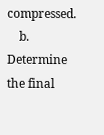compressed.
    b. Determine the final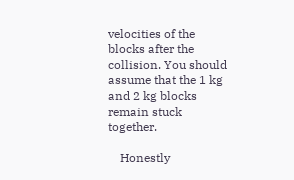velocities of the blocks after the collision. You should assume that the 1 kg and 2 kg blocks remain stuck together.

    Honestly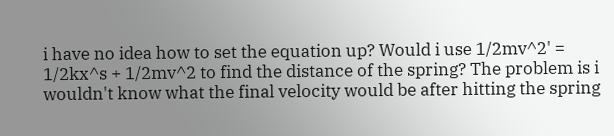i have no idea how to set the equation up? Would i use 1/2mv^2' = 1/2kx^s + 1/2mv^2 to find the distance of the spring? The problem is i wouldn't know what the final velocity would be after hitting the spring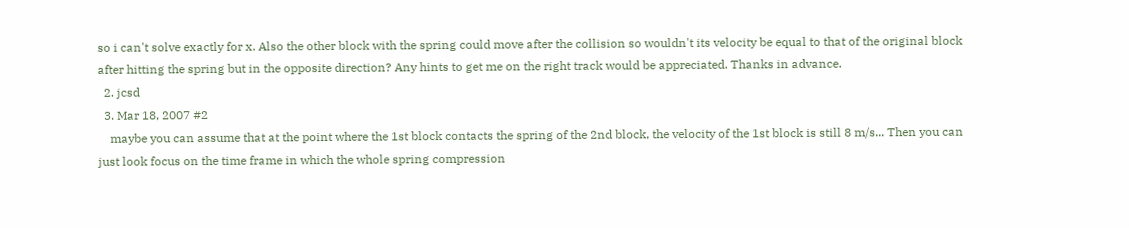so i can't solve exactly for x. Also the other block with the spring could move after the collision so wouldn't its velocity be equal to that of the original block after hitting the spring but in the opposite direction? Any hints to get me on the right track would be appreciated. Thanks in advance.
  2. jcsd
  3. Mar 18, 2007 #2
    maybe you can assume that at the point where the 1st block contacts the spring of the 2nd block, the velocity of the 1st block is still 8 m/s... Then you can just look focus on the time frame in which the whole spring compression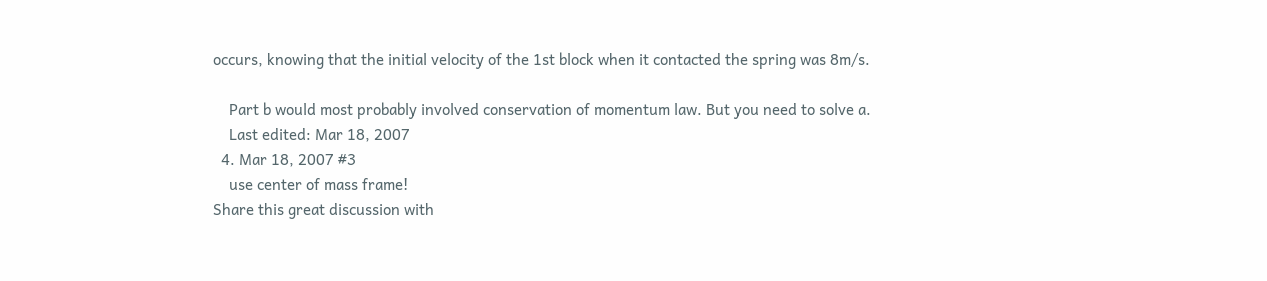occurs, knowing that the initial velocity of the 1st block when it contacted the spring was 8m/s.

    Part b would most probably involved conservation of momentum law. But you need to solve a.
    Last edited: Mar 18, 2007
  4. Mar 18, 2007 #3
    use center of mass frame!
Share this great discussion with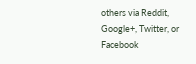others via Reddit, Google+, Twitter, or Facebook